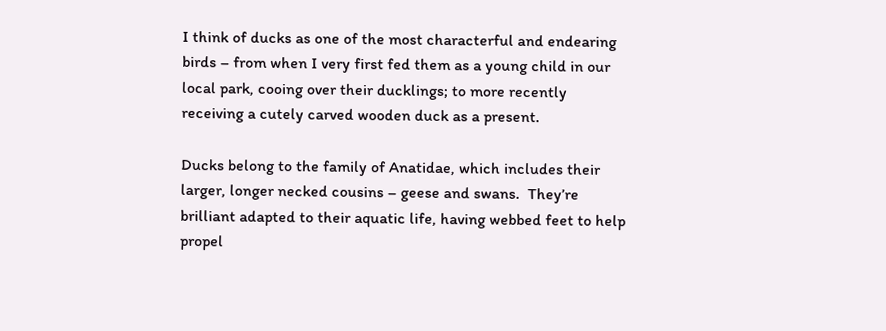I think of ducks as one of the most characterful and endearing birds – from when I very first fed them as a young child in our local park, cooing over their ducklings; to more recently receiving a cutely carved wooden duck as a present.

Ducks belong to the family of Anatidae, which includes their larger, longer necked cousins – geese and swans.  They’re brilliant adapted to their aquatic life, having webbed feet to help propel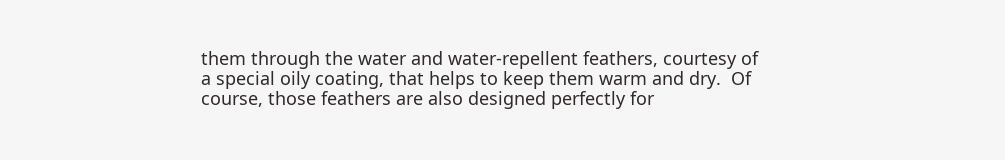them through the water and water-repellent feathers, courtesy of a special oily coating, that helps to keep them warm and dry.  Of course, those feathers are also designed perfectly for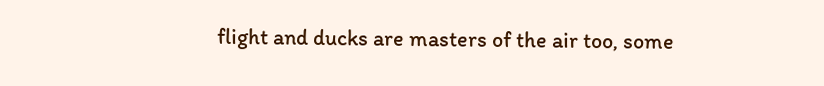flight and ducks are masters of the air too, some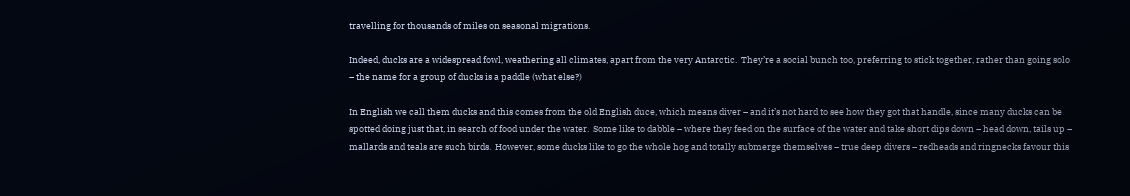travelling for thousands of miles on seasonal migrations.

Indeed, ducks are a widespread fowl, weathering all climates, apart from the very Antarctic.  They’re a social bunch too, preferring to stick together, rather than going solo – the name for a group of ducks is a paddle (what else?)

In English we call them ducks and this comes from the old English duce, which means diver – and it’s not hard to see how they got that handle, since many ducks can be spotted doing just that, in search of food under the water.  Some like to dabble – where they feed on the surface of the water and take short dips down – head down, tails up – mallards and teals are such birds.  However, some ducks like to go the whole hog and totally submerge themselves – true deep divers – redheads and ringnecks favour this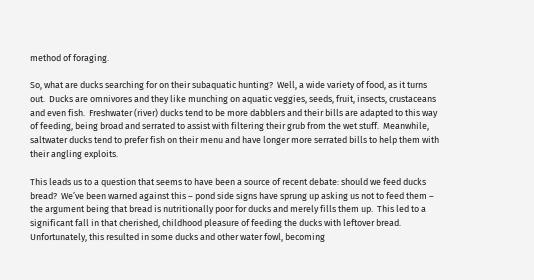method of foraging.

So, what are ducks searching for on their subaquatic hunting?  Well, a wide variety of food, as it turns out.  Ducks are omnivores and they like munching on aquatic veggies, seeds, fruit, insects, crustaceans and even fish.  Freshwater (river) ducks tend to be more dabblers and their bills are adapted to this way of feeding, being broad and serrated to assist with filtering their grub from the wet stuff.  Meanwhile, saltwater ducks tend to prefer fish on their menu and have longer more serrated bills to help them with their angling exploits.

This leads us to a question that seems to have been a source of recent debate: should we feed ducks bread?  We’ve been warned against this – pond side signs have sprung up asking us not to feed them – the argument being that bread is nutritionally poor for ducks and merely fills them up.  This led to a significant fall in that cherished, childhood pleasure of feeding the ducks with leftover bread.  Unfortunately, this resulted in some ducks and other water fowl, becoming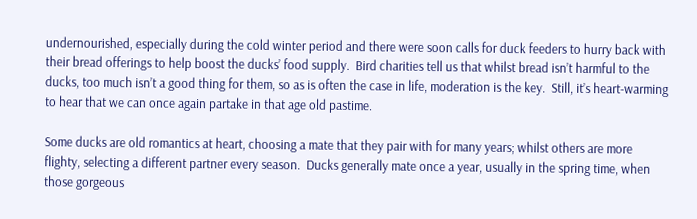undernourished, especially during the cold winter period and there were soon calls for duck feeders to hurry back with their bread offerings to help boost the ducks’ food supply.  Bird charities tell us that whilst bread isn’t harmful to the ducks, too much isn’t a good thing for them, so as is often the case in life, moderation is the key.  Still, it’s heart-warming to hear that we can once again partake in that age old pastime.

Some ducks are old romantics at heart, choosing a mate that they pair with for many years; whilst others are more flighty, selecting a different partner every season.  Ducks generally mate once a year, usually in the spring time, when those gorgeous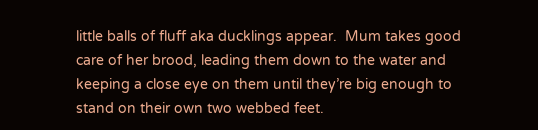little balls of fluff aka ducklings appear.  Mum takes good care of her brood, leading them down to the water and keeping a close eye on them until they’re big enough to stand on their own two webbed feet.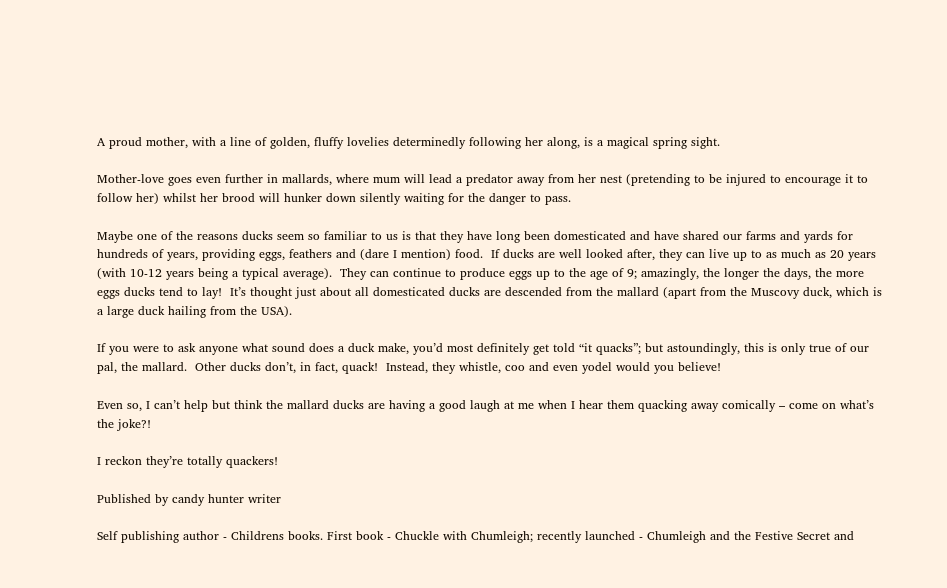A proud mother, with a line of golden, fluffy lovelies determinedly following her along, is a magical spring sight.

Mother-love goes even further in mallards, where mum will lead a predator away from her nest (pretending to be injured to encourage it to follow her) whilst her brood will hunker down silently waiting for the danger to pass.

Maybe one of the reasons ducks seem so familiar to us is that they have long been domesticated and have shared our farms and yards for hundreds of years, providing eggs, feathers and (dare I mention) food.  If ducks are well looked after, they can live up to as much as 20 years (with 10-12 years being a typical average).  They can continue to produce eggs up to the age of 9; amazingly, the longer the days, the more eggs ducks tend to lay!  It’s thought just about all domesticated ducks are descended from the mallard (apart from the Muscovy duck, which is a large duck hailing from the USA).

If you were to ask anyone what sound does a duck make, you’d most definitely get told “it quacks”; but astoundingly, this is only true of our pal, the mallard.  Other ducks don’t, in fact, quack!  Instead, they whistle, coo and even yodel would you believe!

Even so, I can’t help but think the mallard ducks are having a good laugh at me when I hear them quacking away comically – come on what’s the joke?!

I reckon they’re totally quackers!

Published by candy hunter writer

Self publishing author - Childrens books. First book - Chuckle with Chumleigh; recently launched - Chumleigh and the Festive Secret and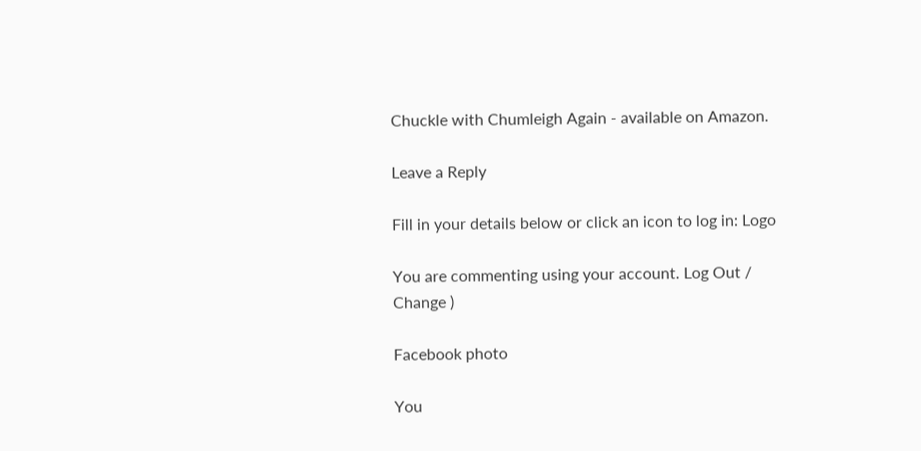Chuckle with Chumleigh Again - available on Amazon.

Leave a Reply

Fill in your details below or click an icon to log in: Logo

You are commenting using your account. Log Out /  Change )

Facebook photo

You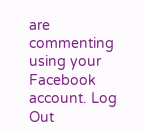are commenting using your Facebook account. Log Out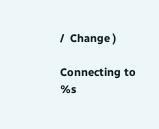/  Change )

Connecting to %s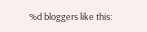%d bloggers like this: